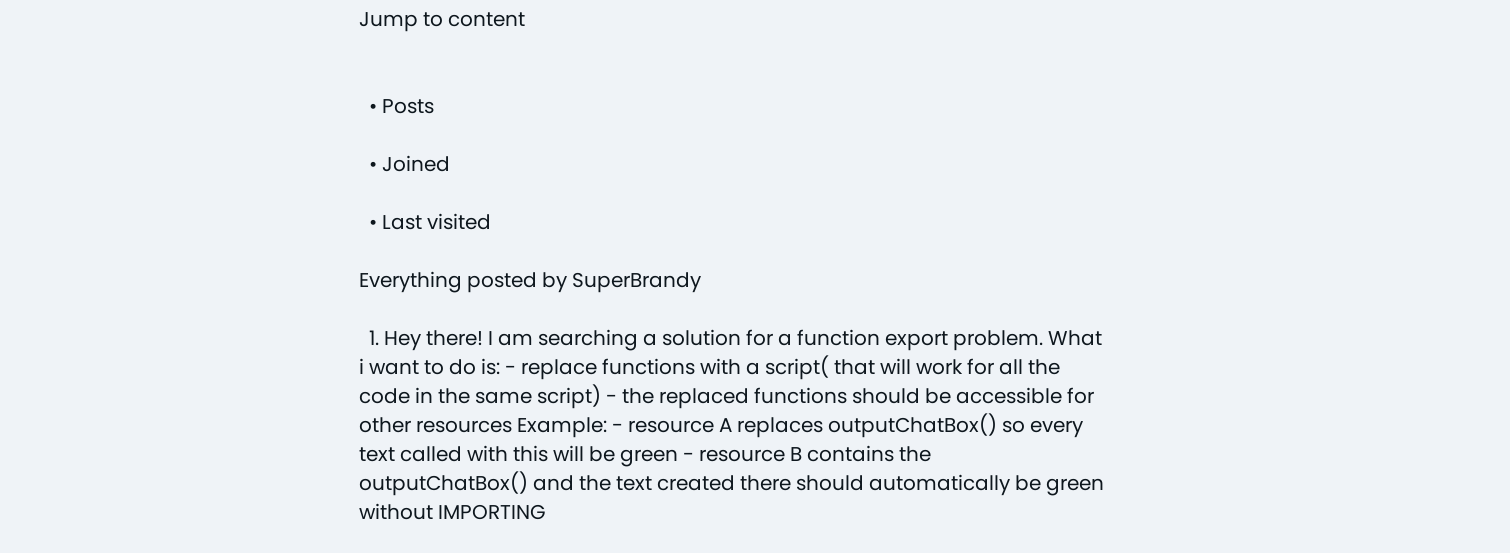Jump to content


  • Posts

  • Joined

  • Last visited

Everything posted by SuperBrandy

  1. Hey there! I am searching a solution for a function export problem. What i want to do is: - replace functions with a script( that will work for all the code in the same script) - the replaced functions should be accessible for other resources Example: - resource A replaces outputChatBox() so every text called with this will be green - resource B contains the outputChatBox() and the text created there should automatically be green without IMPORTING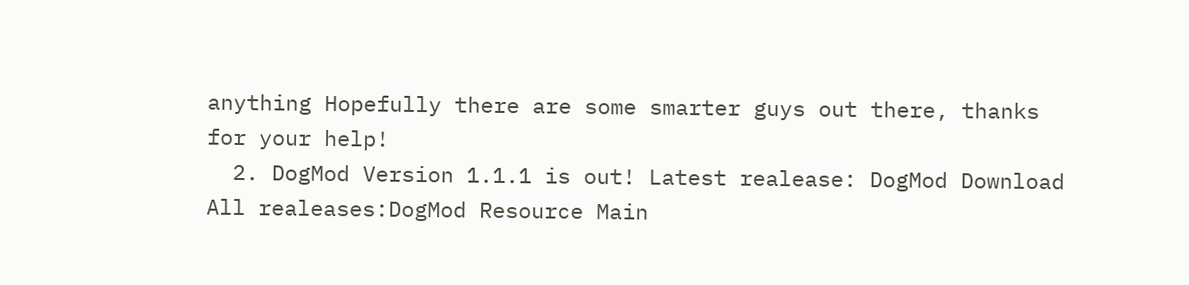anything Hopefully there are some smarter guys out there, thanks for your help!
  2. DogMod Version 1.1.1 is out! Latest realease: DogMod Download All realeases:DogMod Resource Main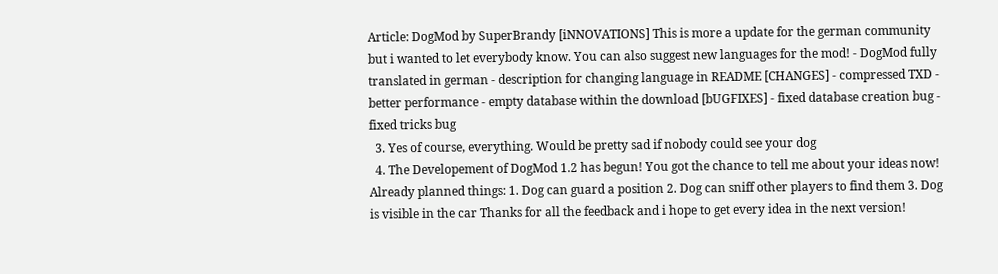Article: DogMod by SuperBrandy [iNNOVATIONS] This is more a update for the german community but i wanted to let everybody know. You can also suggest new languages for the mod! - DogMod fully translated in german - description for changing language in README [CHANGES] - compressed TXD - better performance - empty database within the download [bUGFIXES] - fixed database creation bug - fixed tricks bug
  3. Yes of course, everything. Would be pretty sad if nobody could see your dog
  4. The Developement of DogMod 1.2 has begun! You got the chance to tell me about your ideas now! Already planned things: 1. Dog can guard a position 2. Dog can sniff other players to find them 3. Dog is visible in the car Thanks for all the feedback and i hope to get every idea in the next version!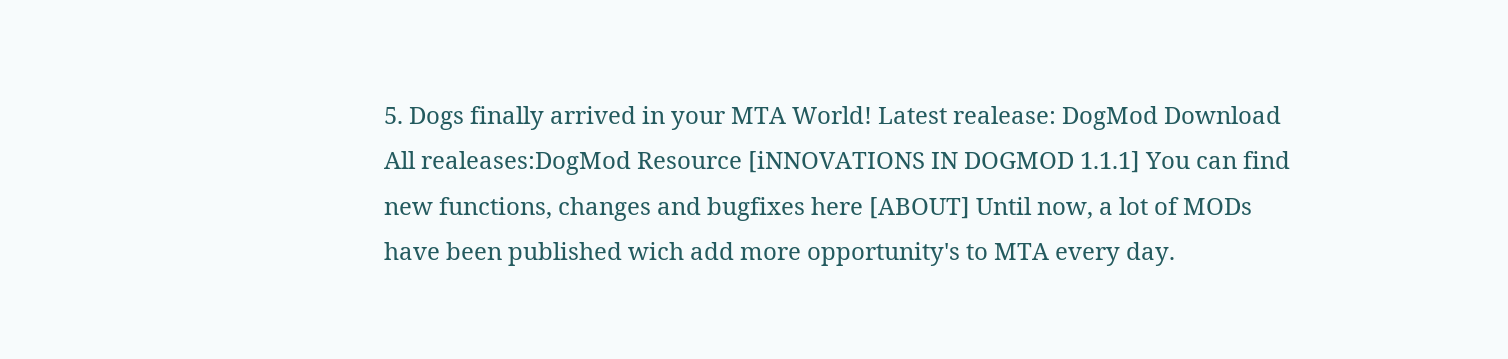5. Dogs finally arrived in your MTA World! Latest realease: DogMod Download All realeases:DogMod Resource [iNNOVATIONS IN DOGMOD 1.1.1] You can find new functions, changes and bugfixes here [ABOUT] Until now, a lot of MODs have been published wich add more opportunity's to MTA every day.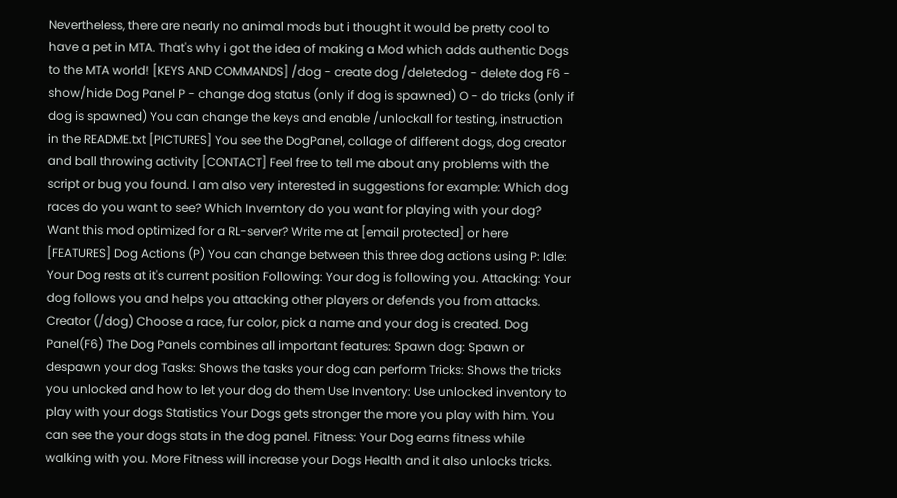Nevertheless, there are nearly no animal mods but i thought it would be pretty cool to have a pet in MTA. That's why i got the idea of making a Mod which adds authentic Dogs to the MTA world! [KEYS AND COMMANDS] /dog - create dog /deletedog - delete dog F6 - show/hide Dog Panel P - change dog status (only if dog is spawned) O - do tricks (only if dog is spawned) You can change the keys and enable /unlockall for testing, instruction in the README.txt [PICTURES] You see the DogPanel, collage of different dogs, dog creator and ball throwing activity [CONTACT] Feel free to tell me about any problems with the script or bug you found. I am also very interested in suggestions for example: Which dog races do you want to see? Which Inverntory do you want for playing with your dog? Want this mod optimized for a RL-server? Write me at [email protected] or here [FEATURES] Dog Actions (P) You can change between this three dog actions using P: Idle: Your Dog rests at it's current position Following: Your dog is following you. Attacking: Your dog follows you and helps you attacking other players or defends you from attacks. Creator (/dog) Choose a race, fur color, pick a name and your dog is created. Dog Panel(F6) The Dog Panels combines all important features: Spawn dog: Spawn or despawn your dog Tasks: Shows the tasks your dog can perform Tricks: Shows the tricks you unlocked and how to let your dog do them Use Inventory: Use unlocked inventory to play with your dogs Statistics Your Dogs gets stronger the more you play with him. You can see the your dogs stats in the dog panel. Fitness: Your Dog earns fitness while walking with you. More Fitness will increase your Dogs Health and it also unlocks tricks.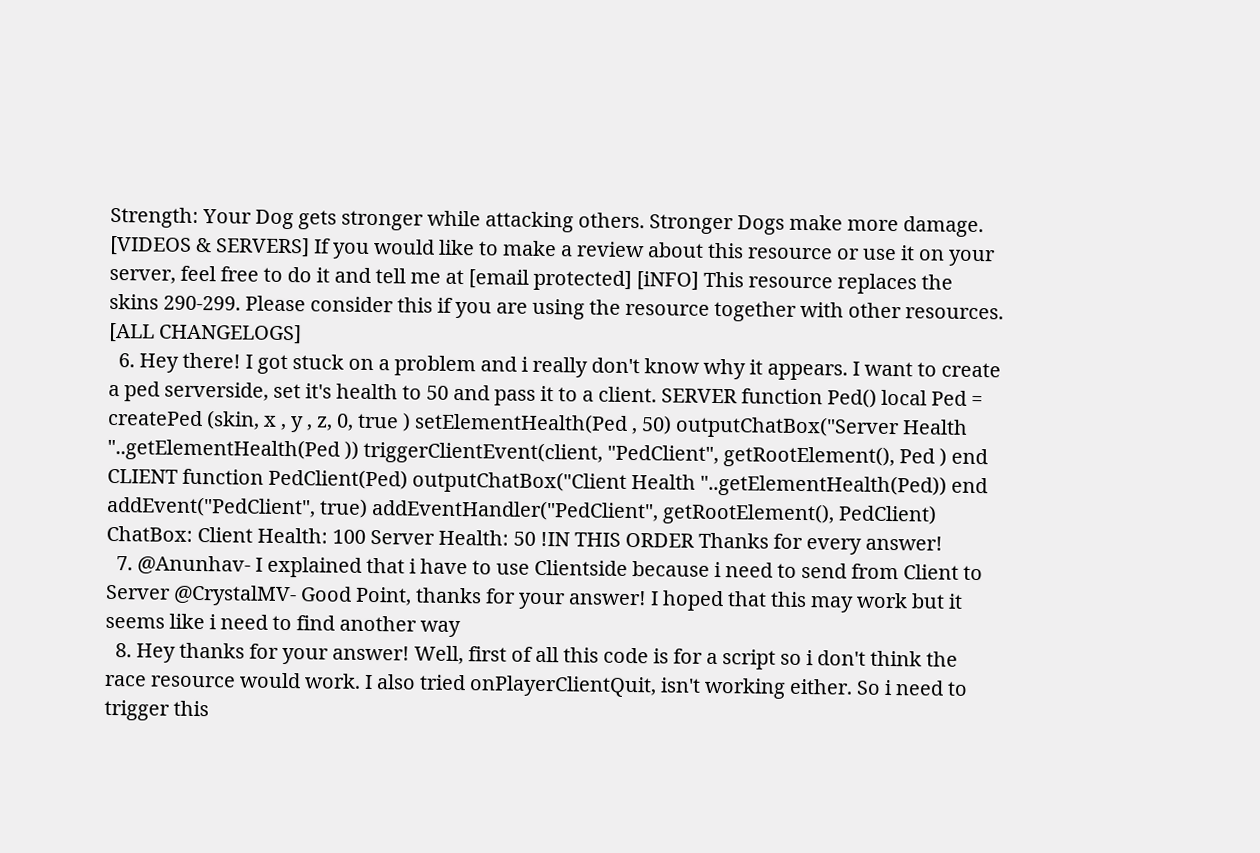Strength: Your Dog gets stronger while attacking others. Stronger Dogs make more damage. [VIDEOS & SERVERS] If you would like to make a review about this resource or use it on your server, feel free to do it and tell me at [email protected] [iNFO] This resource replaces the skins 290-299. Please consider this if you are using the resource together with other resources. [ALL CHANGELOGS]
  6. Hey there! I got stuck on a problem and i really don't know why it appears. I want to create a ped serverside, set it's health to 50 and pass it to a client. SERVER function Ped() local Ped = createPed (skin, x , y , z, 0, true ) setElementHealth(Ped , 50) outputChatBox("Server Health "..getElementHealth(Ped )) triggerClientEvent(client, "PedClient", getRootElement(), Ped ) end CLIENT function PedClient(Ped) outputChatBox("Client Health "..getElementHealth(Ped)) end addEvent("PedClient", true) addEventHandler("PedClient", getRootElement(), PedClient) ChatBox: Client Health: 100 Server Health: 50 !IN THIS ORDER Thanks for every answer!
  7. @Anunhav- I explained that i have to use Clientside because i need to send from Client to Server @CrystalMV- Good Point, thanks for your answer! I hoped that this may work but it seems like i need to find another way
  8. Hey thanks for your answer! Well, first of all this code is for a script so i don't think the race resource would work. I also tried onPlayerClientQuit, isn't working either. So i need to trigger this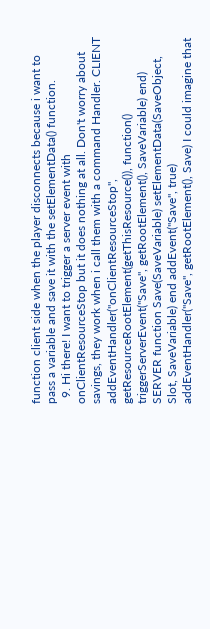function client side when the player disconnects because i want to pass a variable and save it with the setElementData() function.
  9. Hi there! I want to trigger a server event with onClientResourceStop but it does nothing at all. Don't worry about savings, they work when i call them with a command Handler. CLIENT addEventHandler("onClientResourceStop", getResourceRootElement(getThisResource()), function() triggerServerEvent("Save", getRootElement(), SaveVariable) end) SERVER function Save(SaveVariable) setElementData(SaveObject, Slot, SaveVariable) end addEvent("Save", true) addEventHandler("Save", getRootElement(), Save) I could imagine that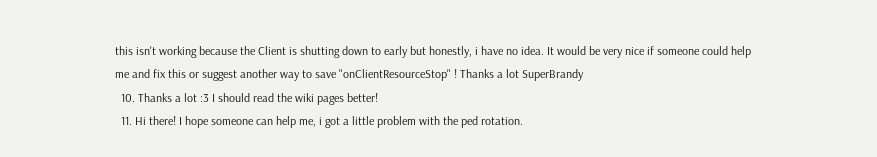this isn't working because the Client is shutting down to early but honestly, i have no idea. It would be very nice if someone could help me and fix this or suggest another way to save "onClientResourceStop" ! Thanks a lot SuperBrandy
  10. Thanks a lot :3 I should read the wiki pages better!
  11. Hi there! I hope someone can help me, i got a little problem with the ped rotation.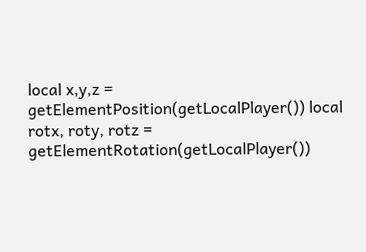local x,y,z = getElementPosition(getLocalPlayer()) local rotx, roty, rotz = getElementRotation(getLocalPlayer())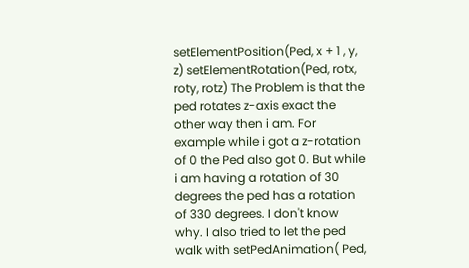setElementPosition(Ped, x + 1 , y, z) setElementRotation(Ped, rotx, roty, rotz) The Problem is that the ped rotates z-axis exact the other way then i am. For example while i got a z-rotation of 0 the Ped also got 0. But while i am having a rotation of 30 degrees the ped has a rotation of 330 degrees. I don't know why. I also tried to let the ped walk with setPedAnimation( Ped,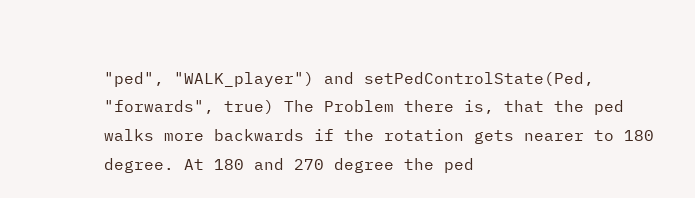"ped", "WALK_player") and setPedControlState(Ped, "forwards", true) The Problem there is, that the ped walks more backwards if the rotation gets nearer to 180 degree. At 180 and 270 degree the ped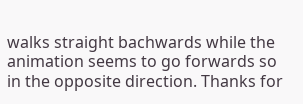walks straight bachwards while the animation seems to go forwards so in the opposite direction. Thanks for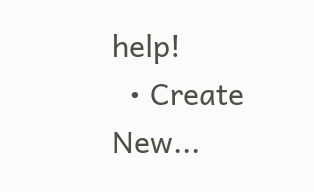help!
  • Create New...